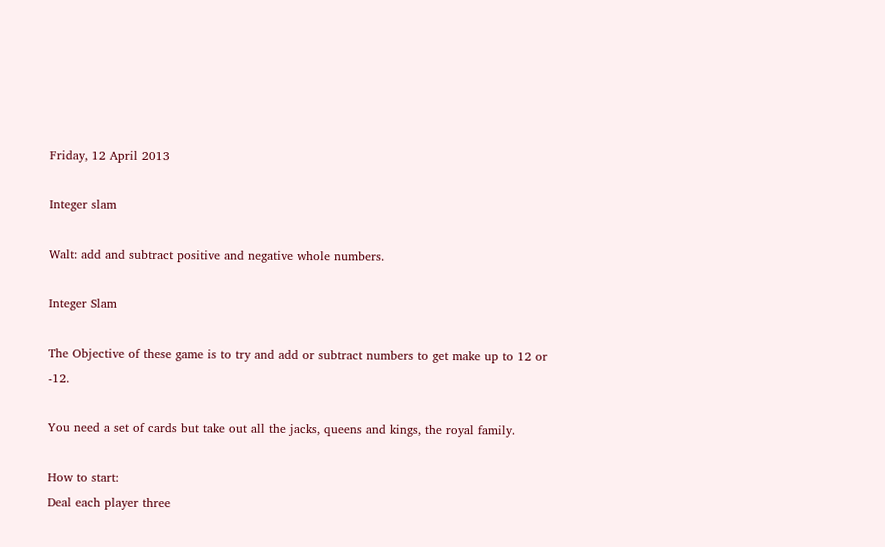Friday, 12 April 2013

Integer slam

Walt: add and subtract positive and negative whole numbers.

Integer Slam

The Objective of these game is to try and add or subtract numbers to get make up to 12 or -12.

You need a set of cards but take out all the jacks, queens and kings, the royal family.

How to start:
Deal each player three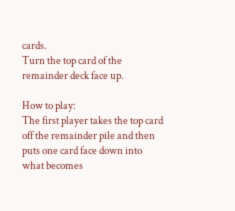cards.
Turn the top card of the remainder deck face up.

How to play:
The first player takes the top card off the remainder pile and then puts one card face down into what becomes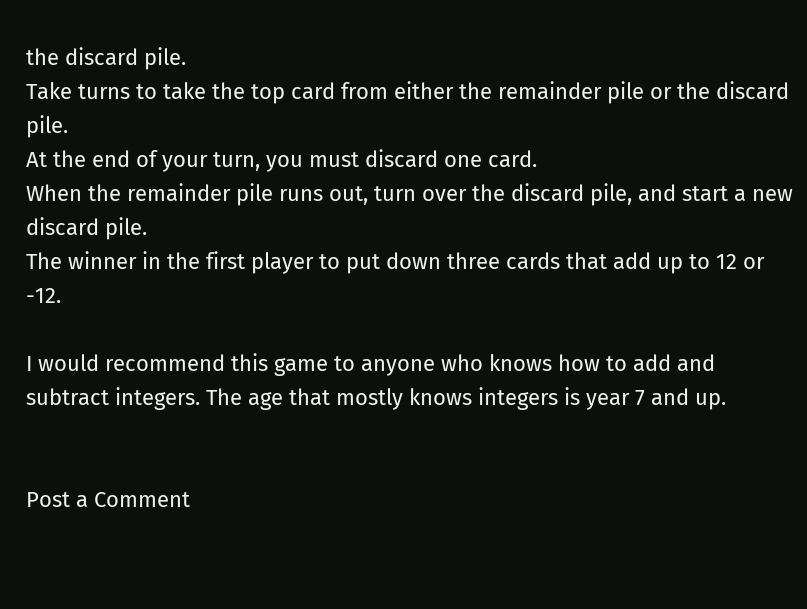the discard pile.
Take turns to take the top card from either the remainder pile or the discard pile.
At the end of your turn, you must discard one card.
When the remainder pile runs out, turn over the discard pile, and start a new discard pile.
The winner in the first player to put down three cards that add up to 12 or -12.

I would recommend this game to anyone who knows how to add and subtract integers. The age that mostly knows integers is year 7 and up.


Post a Comment